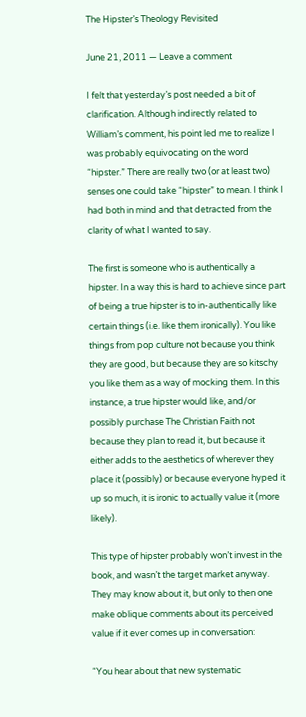The Hipster’s Theology Revisited

June 21, 2011 — Leave a comment

I felt that yesterday’s post needed a bit of clarification. Although indirectly related to William’s comment, his point led me to realize I was probably equivocating on the word “hipster.” There are really two (or at least two) senses one could take “hipster” to mean. I think I had both in mind and that detracted from the clarity of what I wanted to say.

The first is someone who is authentically a hipster. In a way this is hard to achieve since part of being a true hipster is to in-authentically like certain things (i.e. like them ironically). You like things from pop culture not because you think they are good, but because they are so kitschy you like them as a way of mocking them. In this instance, a true hipster would like, and/or possibly purchase The Christian Faith not because they plan to read it, but because it either adds to the aesthetics of wherever they place it (possibly) or because everyone hyped it up so much, it is ironic to actually value it (more likely).

This type of hipster probably won’t invest in the book, and wasn’t the target market anyway. They may know about it, but only to then one make oblique comments about its perceived value if it ever comes up in conversation:

“You hear about that new systematic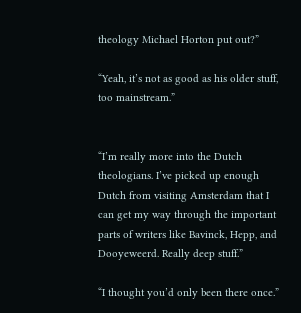theology Michael Horton put out?”

“Yeah, it’s not as good as his older stuff, too mainstream.”


“I’m really more into the Dutch theologians. I’ve picked up enough Dutch from visiting Amsterdam that I can get my way through the important parts of writers like Bavinck, Hepp, and Dooyeweerd. Really deep stuff.”

“I thought you’d only been there once.”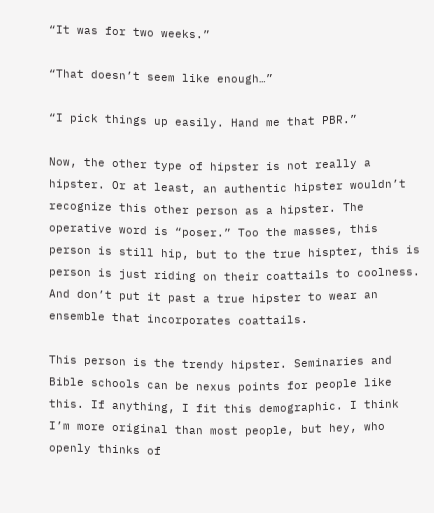“It was for two weeks.”

“That doesn’t seem like enough…”

“I pick things up easily. Hand me that PBR.”

Now, the other type of hipster is not really a hipster. Or at least, an authentic hipster wouldn’t recognize this other person as a hipster. The operative word is “poser.” Too the masses, this person is still hip, but to the true hispter, this is person is just riding on their coattails to coolness. And don’t put it past a true hipster to wear an ensemble that incorporates coattails.

This person is the trendy hipster. Seminaries and Bible schools can be nexus points for people like this. If anything, I fit this demographic. I think I’m more original than most people, but hey, who openly thinks of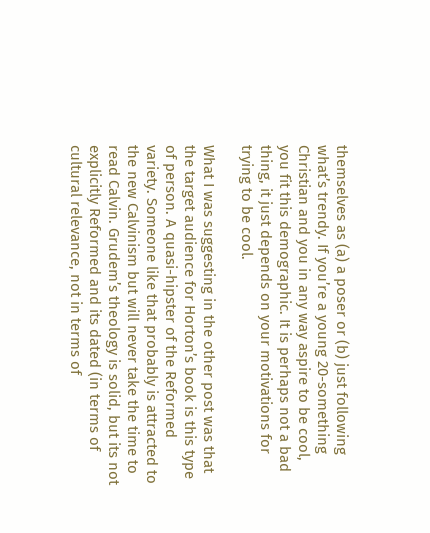themselves as (a) a poser or (b) just following what’s trendy. If you’re a young 20-something Christian and you in any way aspire to be cool, you fit this demographic. It is perhaps not a bad thing, it just depends on your motivations for trying to be cool.

What I was suggesting in the other post was that the target audience for Horton’s book is this type of person. A quasi-hipster of the Reformed variety. Someone like that probably is attracted to the new Calvinism but will never take the time to read Calvin. Grudem’s theology is solid, but its not explicitly Reformed and its dated (in terms of cultural relevance, not in terms of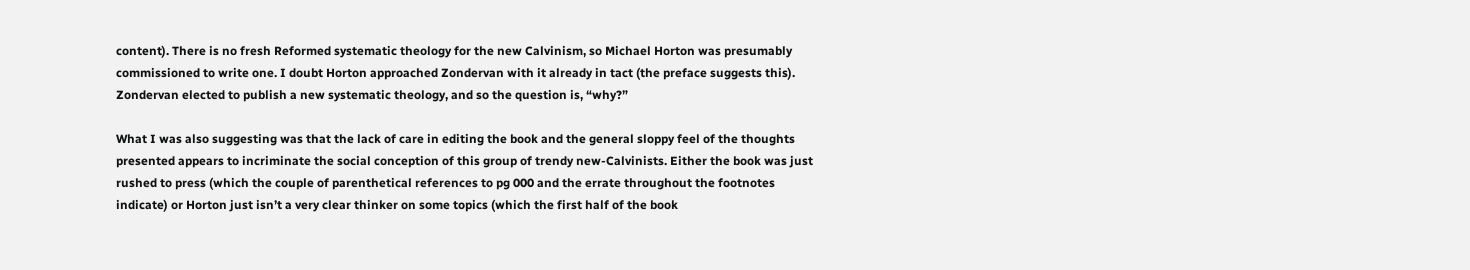content). There is no fresh Reformed systematic theology for the new Calvinism, so Michael Horton was presumably commissioned to write one. I doubt Horton approached Zondervan with it already in tact (the preface suggests this). Zondervan elected to publish a new systematic theology, and so the question is, “why?”

What I was also suggesting was that the lack of care in editing the book and the general sloppy feel of the thoughts presented appears to incriminate the social conception of this group of trendy new-Calvinists. Either the book was just rushed to press (which the couple of parenthetical references to pg 000 and the errate throughout the footnotes indicate) or Horton just isn’t a very clear thinker on some topics (which the first half of the book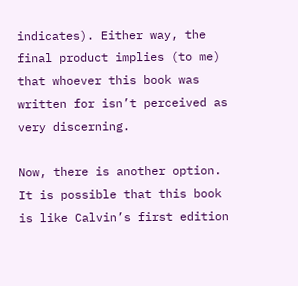indicates). Either way, the final product implies (to me) that whoever this book was written for isn’t perceived as very discerning.

Now, there is another option. It is possible that this book is like Calvin’s first edition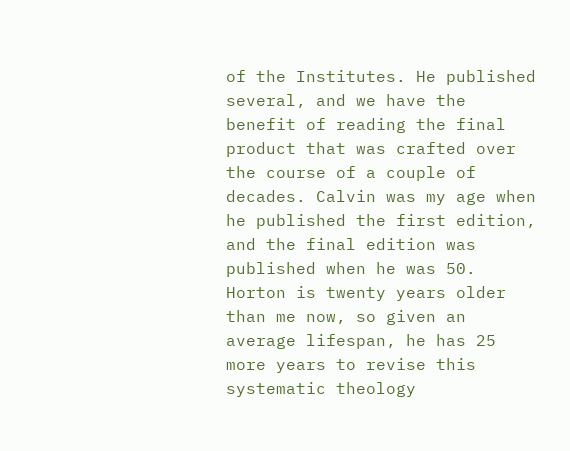of the Institutes. He published several, and we have the benefit of reading the final product that was crafted over the course of a couple of decades. Calvin was my age when he published the first edition, and the final edition was published when he was 50. Horton is twenty years older than me now, so given an average lifespan, he has 25 more years to revise this systematic theology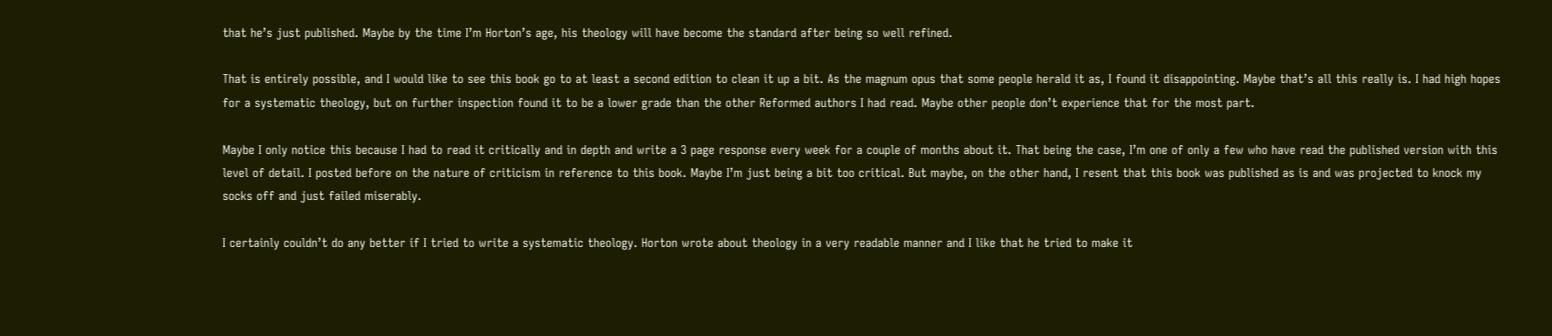that he’s just published. Maybe by the time I’m Horton’s age, his theology will have become the standard after being so well refined.

That is entirely possible, and I would like to see this book go to at least a second edition to clean it up a bit. As the magnum opus that some people herald it as, I found it disappointing. Maybe that’s all this really is. I had high hopes for a systematic theology, but on further inspection found it to be a lower grade than the other Reformed authors I had read. Maybe other people don’t experience that for the most part.

Maybe I only notice this because I had to read it critically and in depth and write a 3 page response every week for a couple of months about it. That being the case, I’m one of only a few who have read the published version with this level of detail. I posted before on the nature of criticism in reference to this book. Maybe I’m just being a bit too critical. But maybe, on the other hand, I resent that this book was published as is and was projected to knock my socks off and just failed miserably.

I certainly couldn’t do any better if I tried to write a systematic theology. Horton wrote about theology in a very readable manner and I like that he tried to make it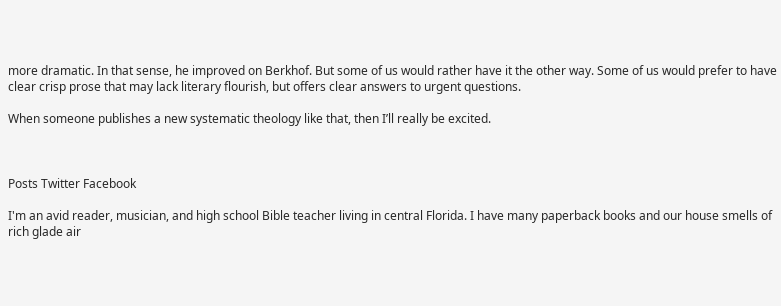more dramatic. In that sense, he improved on Berkhof. But some of us would rather have it the other way. Some of us would prefer to have clear crisp prose that may lack literary flourish, but offers clear answers to urgent questions.

When someone publishes a new systematic theology like that, then I’ll really be excited.



Posts Twitter Facebook

I'm an avid reader, musician, and high school Bible teacher living in central Florida. I have many paperback books and our house smells of rich glade air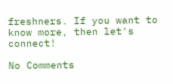freshners. If you want to know more, then let's connect!

No Comments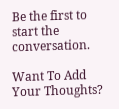Be the first to start the conversation.

Want To Add Your Thoughts?